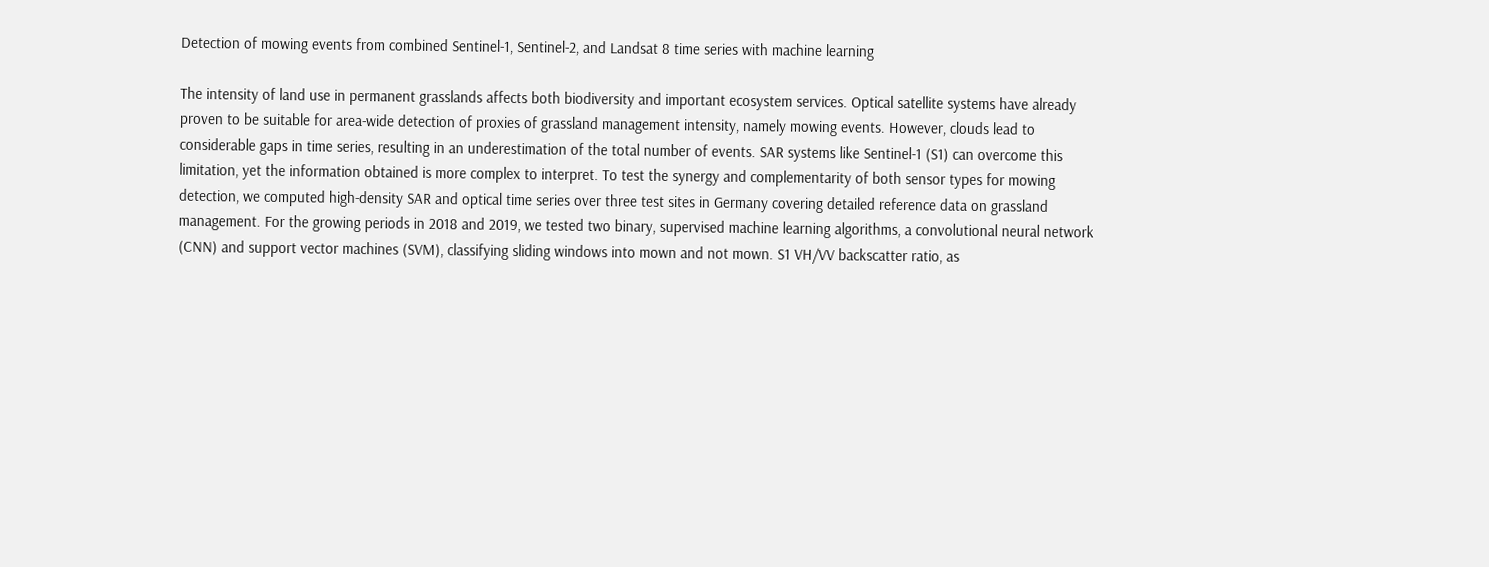Detection of mowing events from combined Sentinel-1, Sentinel-2, and Landsat 8 time series with machine learning

The intensity of land use in permanent grasslands affects both biodiversity and important ecosystem services. Optical satellite systems have already proven to be suitable for area-wide detection of proxies of grassland management intensity, namely mowing events. However, clouds lead to considerable gaps in time series, resulting in an underestimation of the total number of events. SAR systems like Sentinel-1 (S1) can overcome this limitation, yet the information obtained is more complex to interpret. To test the synergy and complementarity of both sensor types for mowing detection, we computed high-density SAR and optical time series over three test sites in Germany covering detailed reference data on grassland management. For the growing periods in 2018 and 2019, we tested two binary, supervised machine learning algorithms, a convolutional neural network (CNN) and support vector machines (SVM), classifying sliding windows into mown and not mown. S1 VH/VV backscatter ratio, as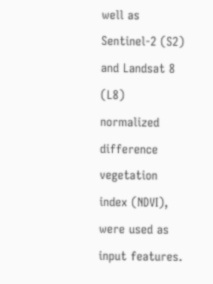well as Sentinel-2 (S2) and Landsat 8 (L8) normalized difference vegetation index (NDVI), were used as input features.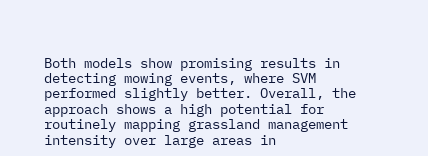Both models show promising results in detecting mowing events, where SVM performed slightly better. Overall, the approach shows a high potential for routinely mapping grassland management intensity over large areas in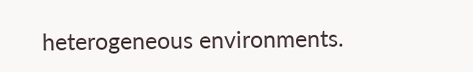heterogeneous environments.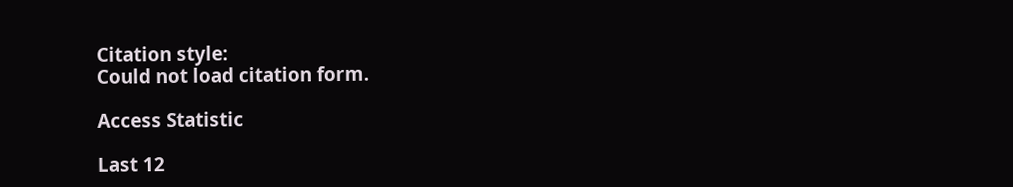Citation style:
Could not load citation form.

Access Statistic

Last 12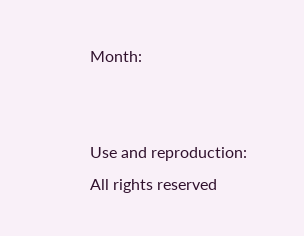Month:


Use and reproduction:
All rights reserved